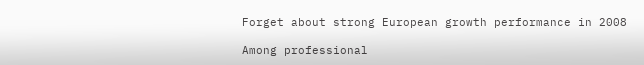Forget about strong European growth performance in 2008

Among professional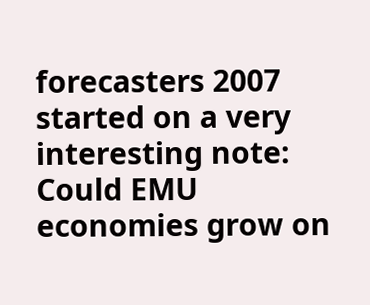forecasters 2007 started on a very interesting note: Could EMU economies grow on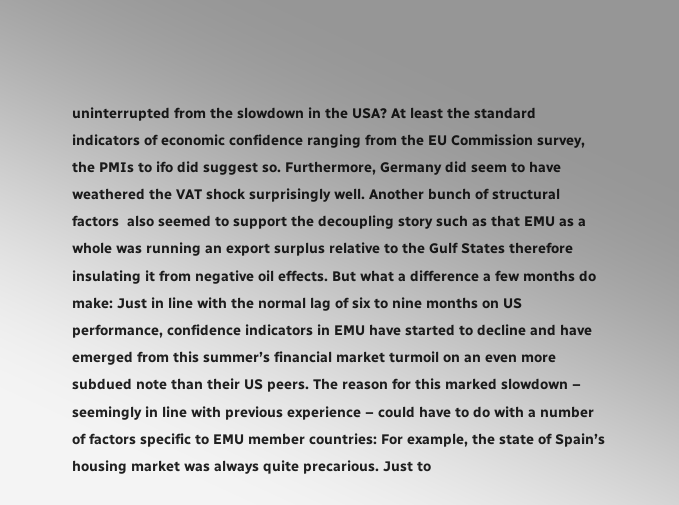uninterrupted from the slowdown in the USA? At least the standard indicators of economic confidence ranging from the EU Commission survey, the PMIs to ifo did suggest so. Furthermore, Germany did seem to have weathered the VAT shock surprisingly well. Another bunch of structural factors  also seemed to support the decoupling story such as that EMU as a whole was running an export surplus relative to the Gulf States therefore insulating it from negative oil effects. But what a difference a few months do make: Just in line with the normal lag of six to nine months on US performance, confidence indicators in EMU have started to decline and have emerged from this summer’s financial market turmoil on an even more subdued note than their US peers. The reason for this marked slowdown – seemingly in line with previous experience – could have to do with a number of factors specific to EMU member countries: For example, the state of Spain’s housing market was always quite precarious. Just to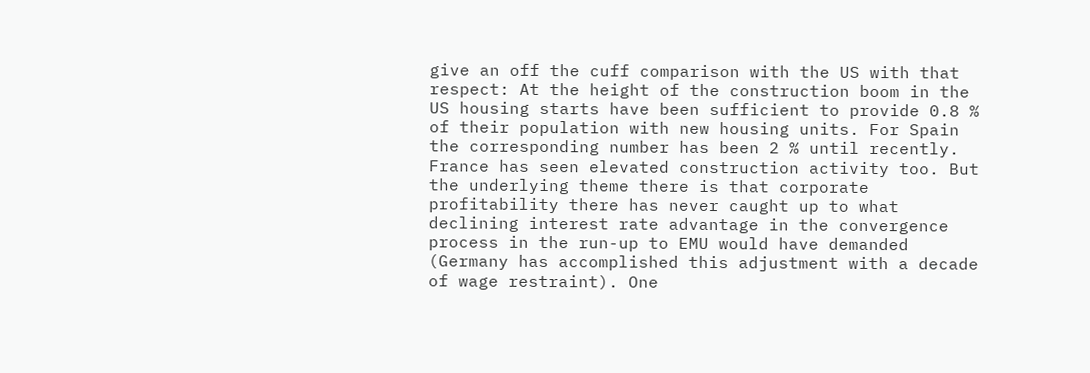give an off the cuff comparison with the US with that respect: At the height of the construction boom in the US housing starts have been sufficient to provide 0.8 % of their population with new housing units. For Spain the corresponding number has been 2 % until recently. France has seen elevated construction activity too. But the underlying theme there is that corporate profitability there has never caught up to what declining interest rate advantage in the convergence process in the run-up to EMU would have demanded (Germany has accomplished this adjustment with a decade of wage restraint). One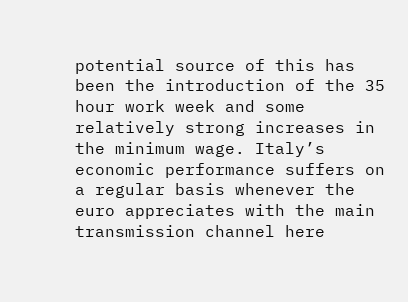potential source of this has been the introduction of the 35 hour work week and some relatively strong increases in the minimum wage. Italy’s economic performance suffers on a regular basis whenever the euro appreciates with the main transmission channel here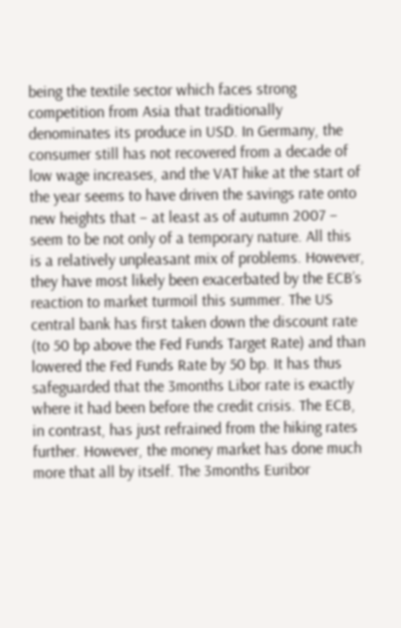being the textile sector which faces strong competition from Asia that traditionally denominates its produce in USD. In Germany, the consumer still has not recovered from a decade of low wage increases, and the VAT hike at the start of the year seems to have driven the savings rate onto new heights that – at least as of autumn 2007 – seem to be not only of a temporary nature. All this is a relatively unpleasant mix of problems. However, they have most likely been exacerbated by the ECB’s reaction to market turmoil this summer. The US central bank has first taken down the discount rate (to 50 bp above the Fed Funds Target Rate) and than lowered the Fed Funds Rate by 50 bp. It has thus safeguarded that the 3months Libor rate is exactly where it had been before the credit crisis. The ECB, in contrast, has just refrained from the hiking rates further. However, the money market has done much more that all by itself. The 3months Euribor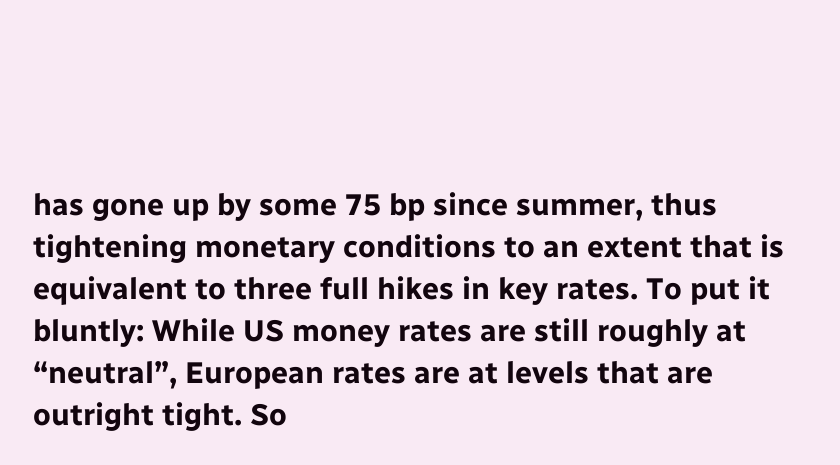has gone up by some 75 bp since summer, thus tightening monetary conditions to an extent that is equivalent to three full hikes in key rates. To put it bluntly: While US money rates are still roughly at “neutral”, European rates are at levels that are outright tight. So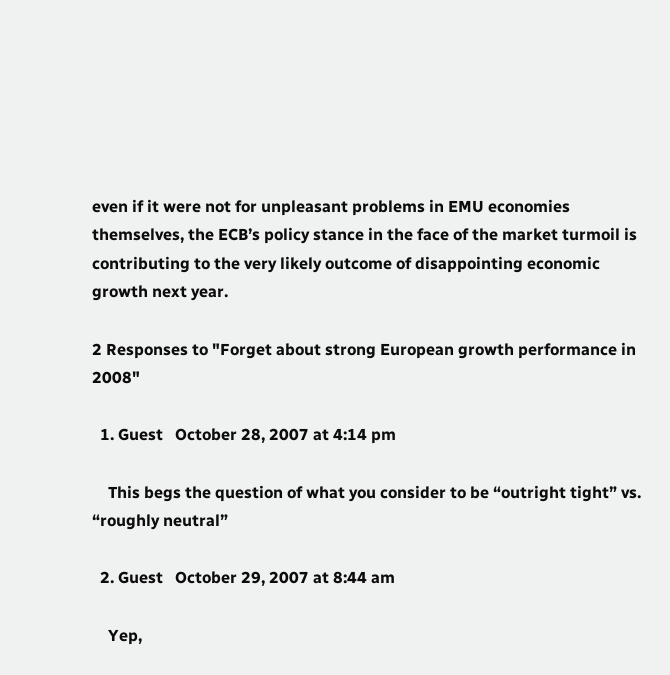even if it were not for unpleasant problems in EMU economies themselves, the ECB’s policy stance in the face of the market turmoil is contributing to the very likely outcome of disappointing economic growth next year.

2 Responses to "Forget about strong European growth performance in 2008"

  1. Guest   October 28, 2007 at 4:14 pm

    This begs the question of what you consider to be “outright tight” vs. “roughly neutral”

  2. Guest   October 29, 2007 at 8:44 am

    Yep,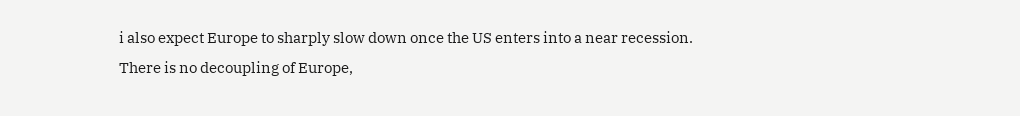i also expect Europe to sharply slow down once the US enters into a near recession. There is no decoupling of Europe,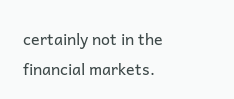certainly not in the financial markets.